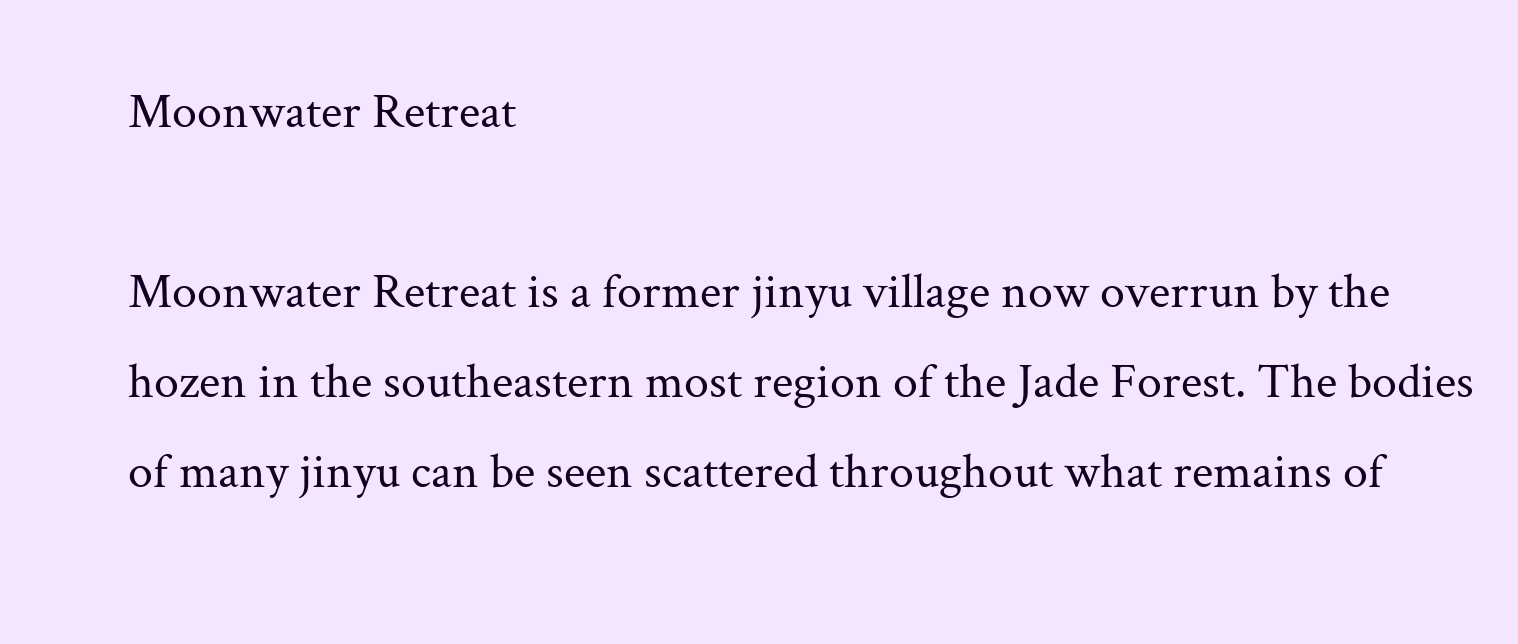Moonwater Retreat

Moonwater Retreat is a former jinyu village now overrun by the hozen in the southeastern most region of the Jade Forest. The bodies of many jinyu can be seen scattered throughout what remains of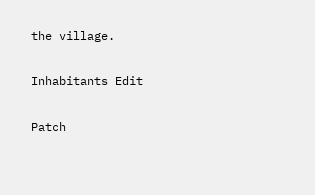the village.

Inhabitants Edit

Patch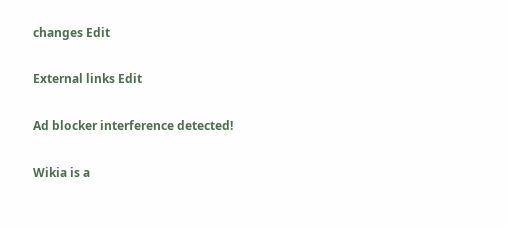changes Edit

External links Edit

Ad blocker interference detected!

Wikia is a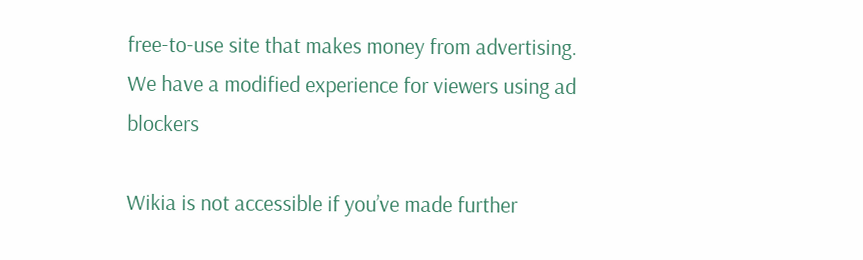free-to-use site that makes money from advertising. We have a modified experience for viewers using ad blockers

Wikia is not accessible if you’ve made further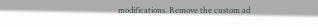modifications. Remove the custom ad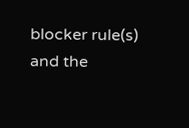blocker rule(s) and the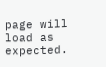page will load as expected.